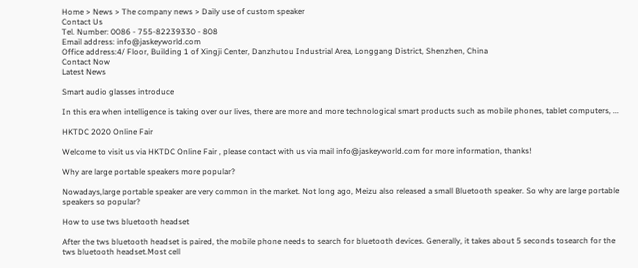Home > News > The company news > Daily use of custom speaker
Contact Us
Tel. Number: 0086 - 755-82239330 - 808
Email address: info@jaskeyworld.com
Office address:4/ Floor, Building 1 of Xingji Center, Danzhutou Industrial Area, Longgang District, Shenzhen, China
Contact Now
Latest News

Smart audio glasses introduce

In this era when intelligence is taking over our lives, there are more and more technological smart products such as mobile phones, tablet computers, ...

HKTDC 2020 Online Fair

Welcome to visit us via HKTDC Online Fair , please contact with us via mail info@jaskeyworld.com for more information, thanks!

Why are large portable speakers more popular?

Nowadays,large portable speaker are very common in the market. Not long ago, Meizu also released a small Bluetooth speaker. So why are large portable speakers so popular?

How to use tws bluetooth headset

After the tws bluetooth headset is paired, the mobile phone needs to search for bluetooth devices. Generally, it takes about 5 seconds tosearch for the tws bluetooth headset.Most cell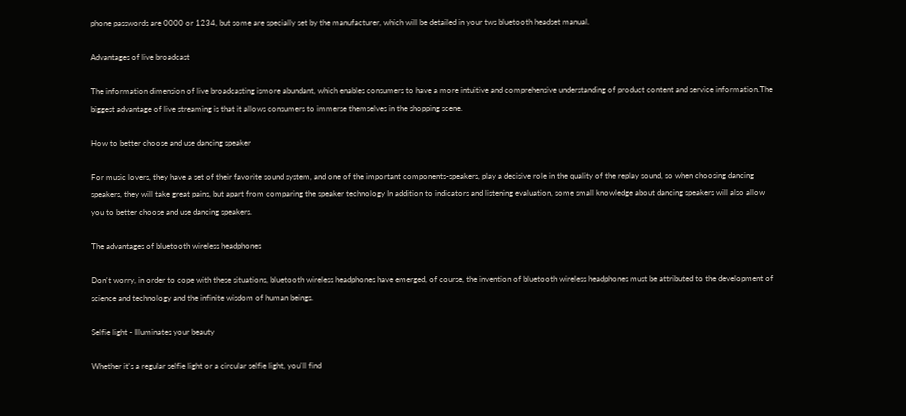phone passwords are 0000 or 1234, but some are specially set by the manufacturer, which will be detailed in your tws bluetooth headset manual.

Advantages of live broadcast

The information dimension of live broadcasting ismore abundant, which enables consumers to have a more intuitive and comprehensive understanding of product content and service information.The biggest advantage of live streaming is that it allows consumers to immerse themselves in the shopping scene.

How to better choose and use dancing speaker

For music lovers, they have a set of their favorite sound system, and one of the important components-speakers, play a decisive role in the quality of the replay sound, so when choosing dancing speakers, they will take great pains, but apart from comparing the speaker technology In addition to indicators and listening evaluation, some small knowledge about dancing speakers will also allow you to better choose and use dancing speakers.

The advantages of bluetooth wireless headphones

Don't worry, in order to cope with these situations, bluetooth wireless headphones have emerged, of course, the invention of bluetooth wireless headphones must be attributed to the development of science and technology and the infinite wisdom of human beings.

Selfie light - Illuminates your beauty

Whether it's a regular selfie light or a circular selfie light, you'll find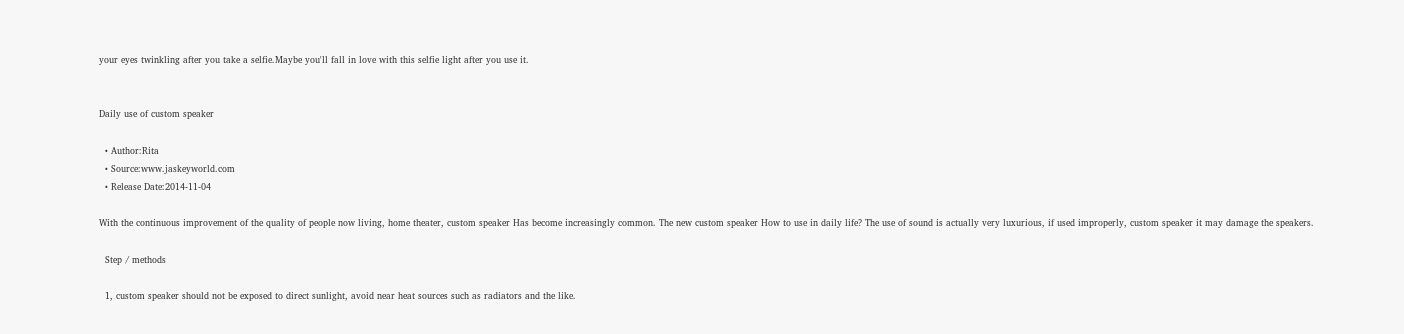your eyes twinkling after you take a selfie.Maybe you'll fall in love with this selfie light after you use it.


Daily use of custom speaker

  • Author:Rita
  • Source:www.jaskeyworld.com
  • Release Date:2014-11-04

With the continuous improvement of the quality of people now living, home theater, custom speaker Has become increasingly common. The new custom speaker How to use in daily life? The use of sound is actually very luxurious, if used improperly, custom speaker it may damage the speakers.

  Step / methods

  1, custom speaker should not be exposed to direct sunlight, avoid near heat sources such as radiators and the like.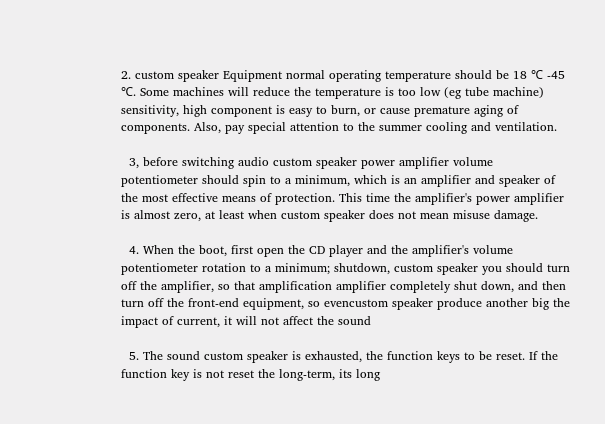2. custom speaker Equipment normal operating temperature should be 18 ℃ -45 ℃. Some machines will reduce the temperature is too low (eg tube machine) sensitivity, high component is easy to burn, or cause premature aging of components. Also, pay special attention to the summer cooling and ventilation.

  3, before switching audio custom speaker power amplifier volume potentiometer should spin to a minimum, which is an amplifier and speaker of the most effective means of protection. This time the amplifier's power amplifier is almost zero, at least when custom speaker does not mean misuse damage.

  4. When the boot, first open the CD player and the amplifier's volume potentiometer rotation to a minimum; shutdown, custom speaker you should turn off the amplifier, so that amplification amplifier completely shut down, and then turn off the front-end equipment, so evencustom speaker produce another big the impact of current, it will not affect the sound

  5. The sound custom speaker is exhausted, the function keys to be reset. If the function key is not reset the long-term, its long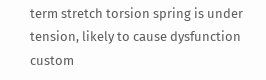term stretch torsion spring is under tension, likely to cause dysfunction custom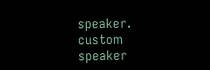speaker.
custom speaker